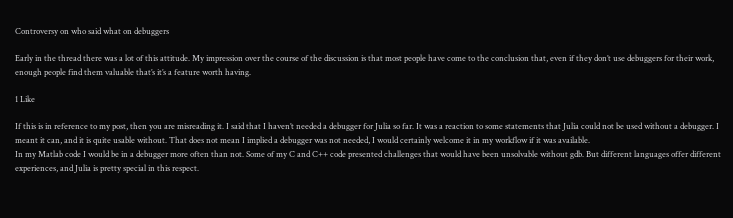Controversy on who said what on debuggers

Early in the thread there was a lot of this attitude. My impression over the course of the discussion is that most people have come to the conclusion that, even if they don’t use debuggers for their work, enough people find them valuable that’s it’s a feature worth having.

1 Like

If this is in reference to my post, then you are misreading it. I said that I haven’t needed a debugger for Julia so far. It was a reaction to some statements that Julia could not be used without a debugger. I meant it can, and it is quite usable without. That does not mean I implied a debugger was not needed, I would certainly welcome it in my workflow if it was available.
In my Matlab code I would be in a debugger more often than not. Some of my C and C++ code presented challenges that would have been unsolvable without gdb. But different languages offer different experiences, and Julia is pretty special in this respect.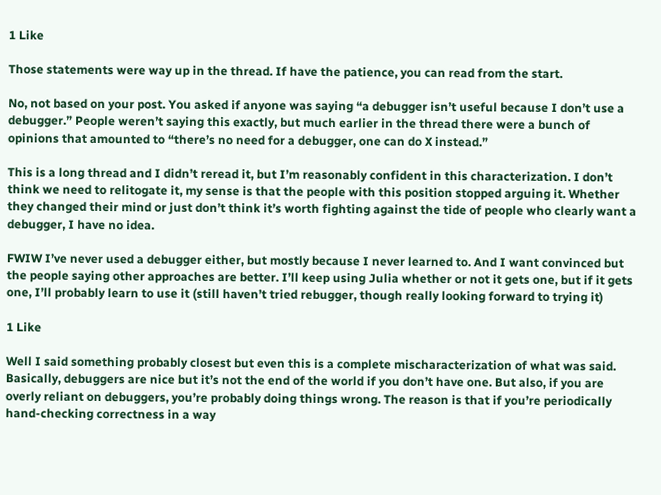1 Like

Those statements were way up in the thread. If have the patience, you can read from the start.

No, not based on your post. You asked if anyone was saying “a debugger isn’t useful because I don’t use a debugger.” People weren’t saying this exactly, but much earlier in the thread there were a bunch of opinions that amounted to “there’s no need for a debugger, one can do X instead.”

This is a long thread and I didn’t reread it, but I’m reasonably confident in this characterization. I don’t think we need to relitogate it, my sense is that the people with this position stopped arguing it. Whether they changed their mind or just don’t think it’s worth fighting against the tide of people who clearly want a debugger, I have no idea.

FWIW I’ve never used a debugger either, but mostly because I never learned to. And I want convinced but the people saying other approaches are better. I’ll keep using Julia whether or not it gets one, but if it gets one, I’ll probably learn to use it (still haven’t tried rebugger, though really looking forward to trying it)

1 Like

Well I said something probably closest but even this is a complete mischaracterization of what was said. Basically, debuggers are nice but it’s not the end of the world if you don’t have one. But also, if you are overly reliant on debuggers, you’re probably doing things wrong. The reason is that if you’re periodically hand-checking correctness in a way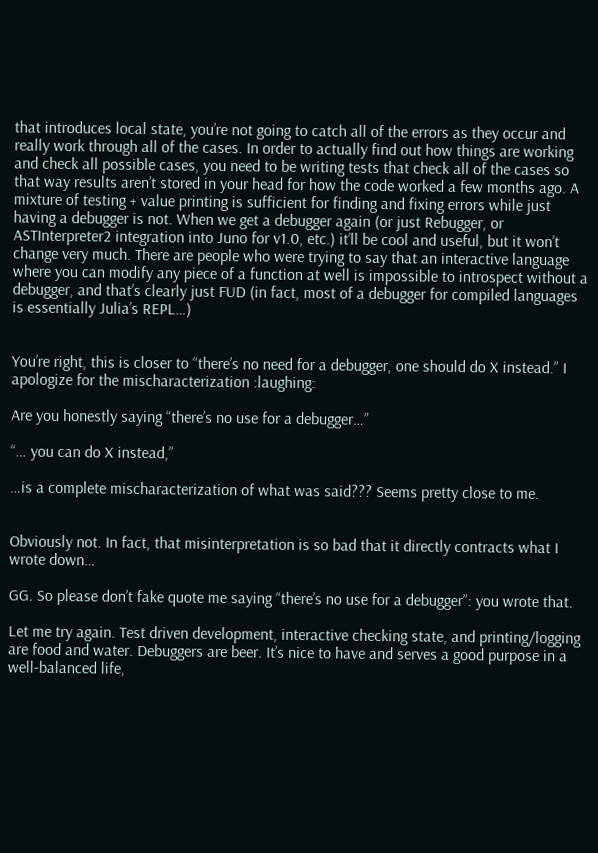that introduces local state, you’re not going to catch all of the errors as they occur and really work through all of the cases. In order to actually find out how things are working and check all possible cases, you need to be writing tests that check all of the cases so that way results aren’t stored in your head for how the code worked a few months ago. A mixture of testing + value printing is sufficient for finding and fixing errors while just having a debugger is not. When we get a debugger again (or just Rebugger, or ASTInterpreter2 integration into Juno for v1.0, etc.) it’ll be cool and useful, but it won’t change very much. There are people who were trying to say that an interactive language where you can modify any piece of a function at well is impossible to introspect without a debugger, and that’s clearly just FUD (in fact, most of a debugger for compiled languages is essentially Julia’s REPL…)


You’re right, this is closer to “there’s no need for a debugger, one should do X instead.” I apologize for the mischaracterization :laughing:

Are you honestly saying “there’s no use for a debugger…”

“… you can do X instead,”

…is a complete mischaracterization of what was said??? Seems pretty close to me.


Obviously not. In fact, that misinterpretation is so bad that it directly contracts what I wrote down…

GG. So please don’t fake quote me saying “there’s no use for a debugger”: you wrote that.

Let me try again. Test driven development, interactive checking state, and printing/logging are food and water. Debuggers are beer. It’s nice to have and serves a good purpose in a well-balanced life,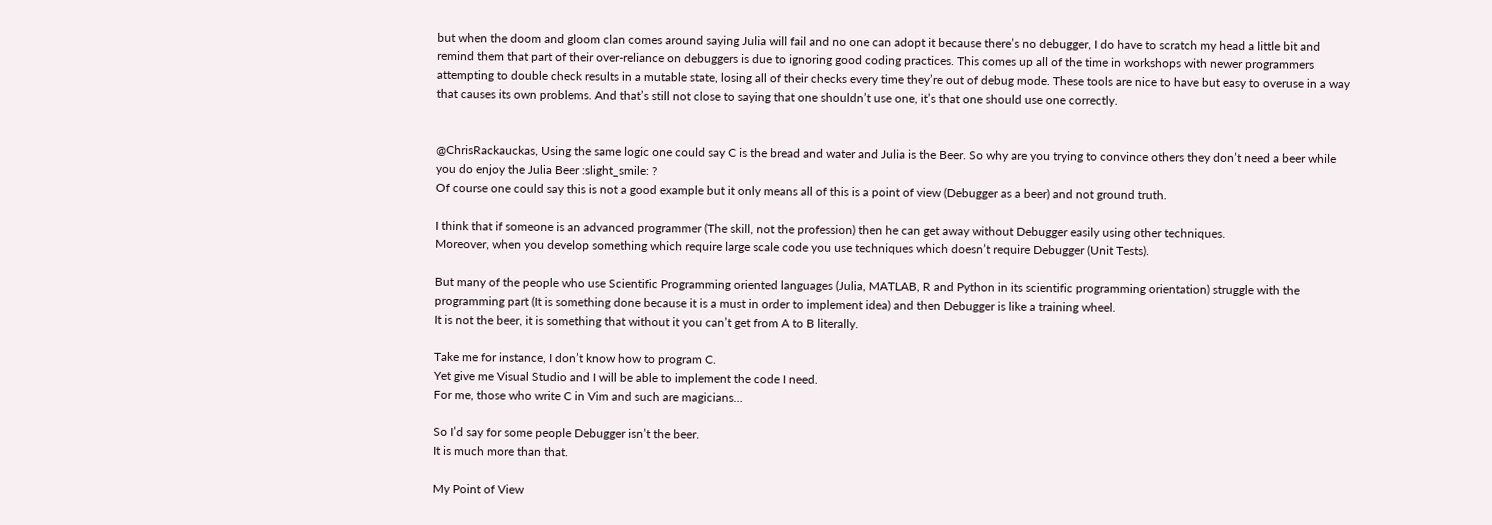but when the doom and gloom clan comes around saying Julia will fail and no one can adopt it because there’s no debugger, I do have to scratch my head a little bit and remind them that part of their over-reliance on debuggers is due to ignoring good coding practices. This comes up all of the time in workshops with newer programmers attempting to double check results in a mutable state, losing all of their checks every time they’re out of debug mode. These tools are nice to have but easy to overuse in a way that causes its own problems. And that’s still not close to saying that one shouldn’t use one, it’s that one should use one correctly.


@ChrisRackauckas, Using the same logic one could say C is the bread and water and Julia is the Beer. So why are you trying to convince others they don’t need a beer while you do enjoy the Julia Beer :slight_smile: ?
Of course one could say this is not a good example but it only means all of this is a point of view (Debugger as a beer) and not ground truth.

I think that if someone is an advanced programmer (The skill, not the profession) then he can get away without Debugger easily using other techniques.
Moreover, when you develop something which require large scale code you use techniques which doesn’t require Debugger (Unit Tests).

But many of the people who use Scientific Programming oriented languages (Julia, MATLAB, R and Python in its scientific programming orientation) struggle with the programming part (It is something done because it is a must in order to implement idea) and then Debugger is like a training wheel.
It is not the beer, it is something that without it you can’t get from A to B literally.

Take me for instance, I don’t know how to program C.
Yet give me Visual Studio and I will be able to implement the code I need.
For me, those who write C in Vim and such are magicians…

So I’d say for some people Debugger isn’t the beer.
It is much more than that.

My Point of View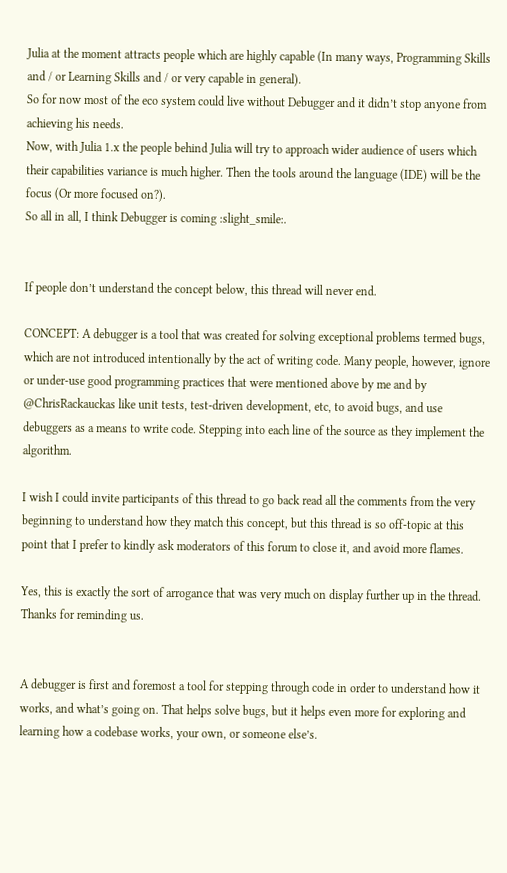Julia at the moment attracts people which are highly capable (In many ways, Programming Skills and / or Learning Skills and / or very capable in general).
So for now most of the eco system could live without Debugger and it didn’t stop anyone from achieving his needs.
Now, with Julia 1.x the people behind Julia will try to approach wider audience of users which their capabilities variance is much higher. Then the tools around the language (IDE) will be the focus (Or more focused on?).
So all in all, I think Debugger is coming :slight_smile:.


If people don’t understand the concept below, this thread will never end.

CONCEPT: A debugger is a tool that was created for solving exceptional problems termed bugs, which are not introduced intentionally by the act of writing code. Many people, however, ignore or under-use good programming practices that were mentioned above by me and by @ChrisRackauckas like unit tests, test-driven development, etc, to avoid bugs, and use debuggers as a means to write code. Stepping into each line of the source as they implement the algorithm.

I wish I could invite participants of this thread to go back read all the comments from the very beginning to understand how they match this concept, but this thread is so off-topic at this point that I prefer to kindly ask moderators of this forum to close it, and avoid more flames.

Yes, this is exactly the sort of arrogance that was very much on display further up in the thread. Thanks for reminding us.


A debugger is first and foremost a tool for stepping through code in order to understand how it works, and what’s going on. That helps solve bugs, but it helps even more for exploring and learning how a codebase works, your own, or someone else’s.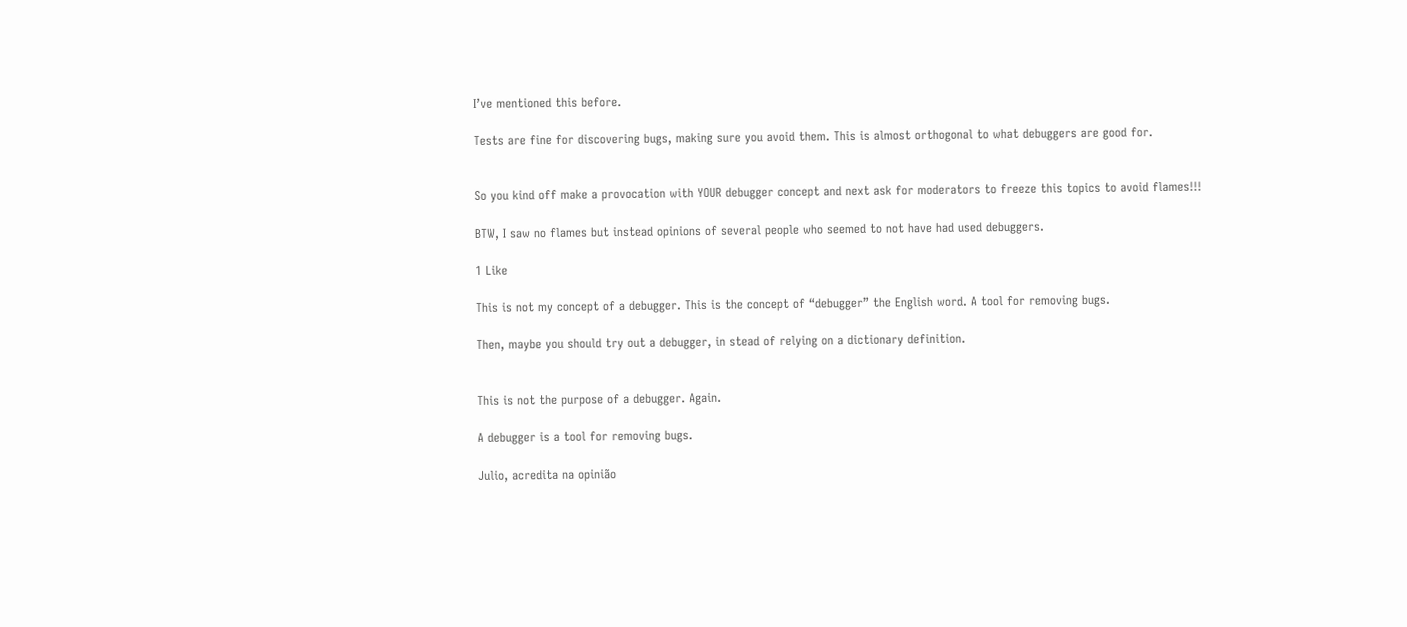I’ve mentioned this before.

Tests are fine for discovering bugs, making sure you avoid them. This is almost orthogonal to what debuggers are good for.


So you kind off make a provocation with YOUR debugger concept and next ask for moderators to freeze this topics to avoid flames!!!

BTW, I saw no flames but instead opinions of several people who seemed to not have had used debuggers.

1 Like

This is not my concept of a debugger. This is the concept of “debugger” the English word. A tool for removing bugs.

Then, maybe you should try out a debugger, in stead of relying on a dictionary definition.


This is not the purpose of a debugger. Again.

A debugger is a tool for removing bugs.

Julio, acredita na opinião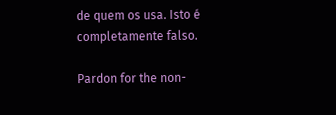de quem os usa. Isto é completamente falso.

Pardon for the non-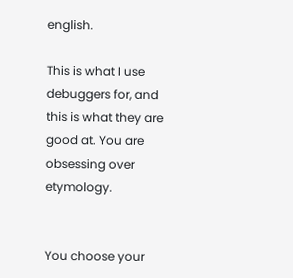english.

This is what I use debuggers for, and this is what they are good at. You are obsessing over etymology.


You choose your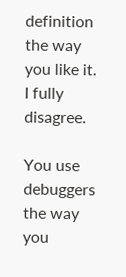definition the way you like it. I fully disagree.

You use debuggers the way you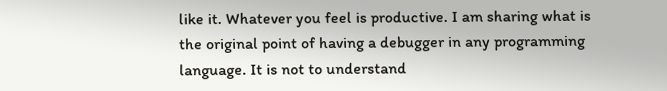like it. Whatever you feel is productive. I am sharing what is the original point of having a debugger in any programming language. It is not to understand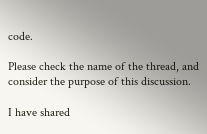code.

Please check the name of the thread, and consider the purpose of this discussion.

I have shared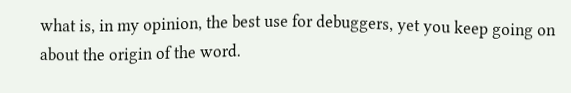what is, in my opinion, the best use for debuggers, yet you keep going on about the origin of the word.